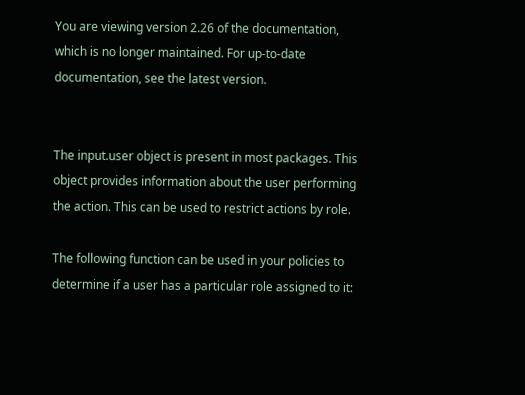You are viewing version 2.26 of the documentation, which is no longer maintained. For up-to-date documentation, see the latest version.


The input.user object is present in most packages. This object provides information about the user performing the action. This can be used to restrict actions by role.

The following function can be used in your policies to determine if a user has a particular role assigned to it: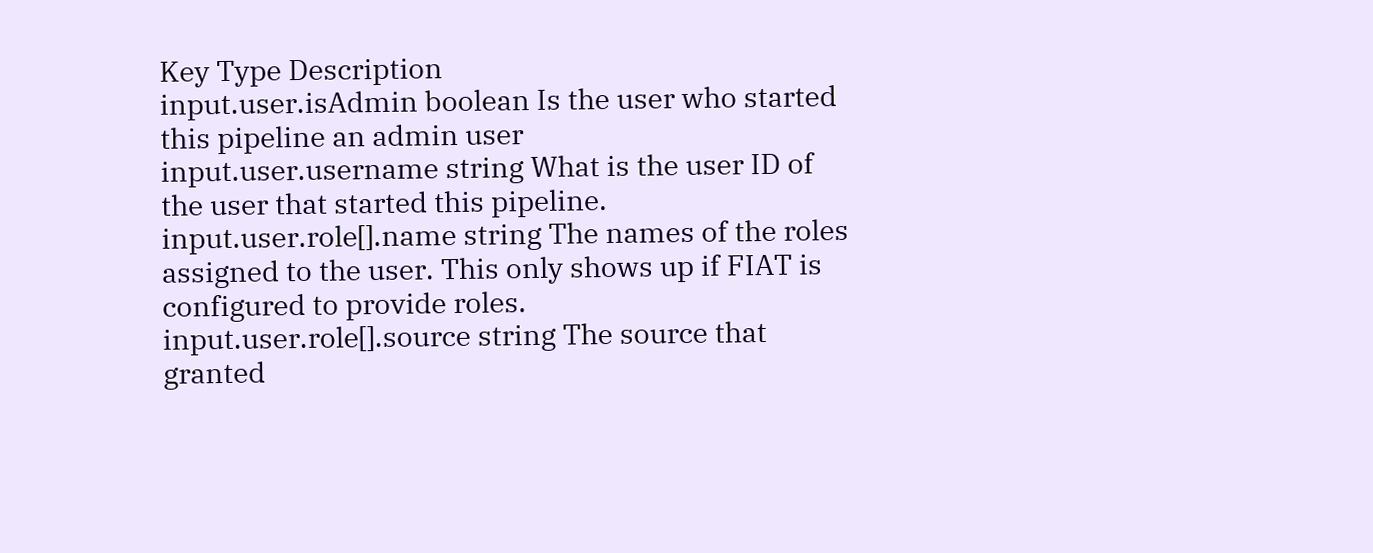Key Type Description
input.user.isAdmin boolean Is the user who started this pipeline an admin user
input.user.username string What is the user ID of the user that started this pipeline.
input.user.role[].name string The names of the roles assigned to the user. This only shows up if FIAT is configured to provide roles.
input.user.role[].source string The source that granted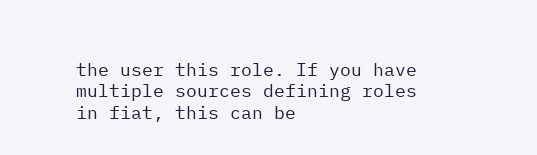the user this role. If you have multiple sources defining roles in fiat, this can be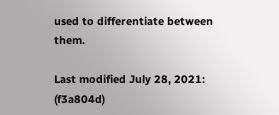used to differentiate between them.

Last modified July 28, 2021: (f3a804d)